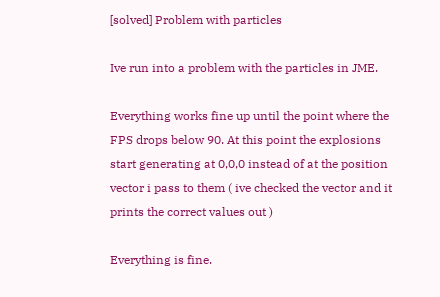[solved] Problem with particles

Ive run into a problem with the particles in JME.

Everything works fine up until the point where the FPS drops below 90. At this point the explosions start generating at 0,0,0 instead of at the position vector i pass to them ( ive checked the vector and it prints the correct values out )

Everything is fine.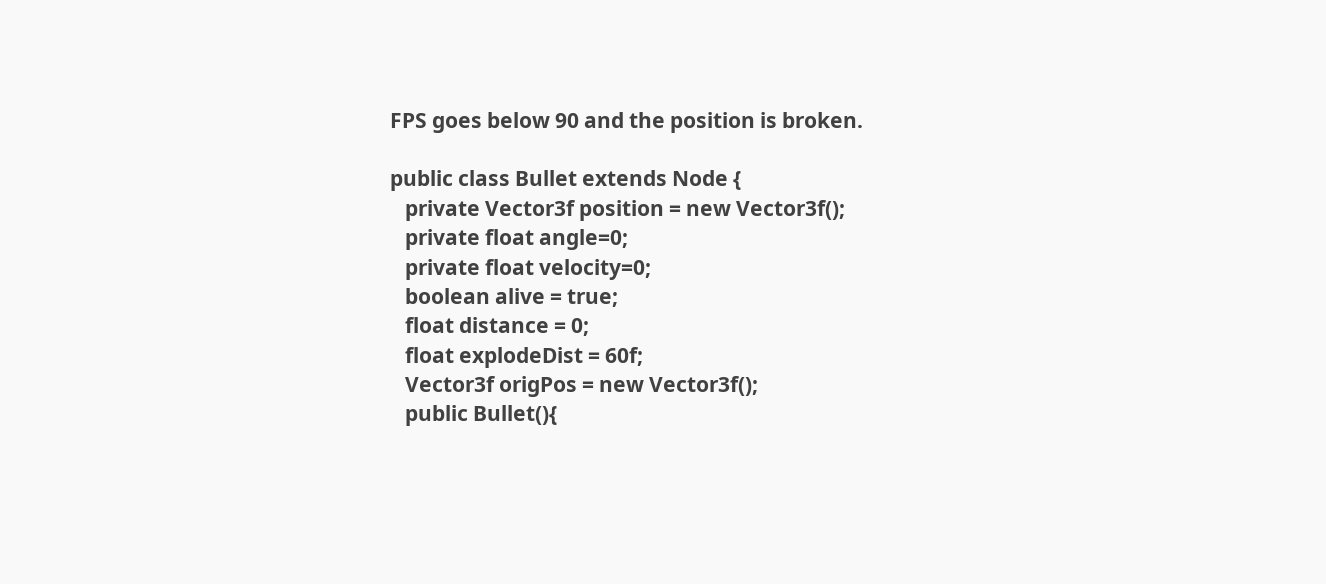FPS goes below 90 and the position is broken.

public class Bullet extends Node {
   private Vector3f position = new Vector3f();
   private float angle=0;
   private float velocity=0;
   boolean alive = true;
   float distance = 0;
   float explodeDist = 60f;
   Vector3f origPos = new Vector3f();
   public Bullet(){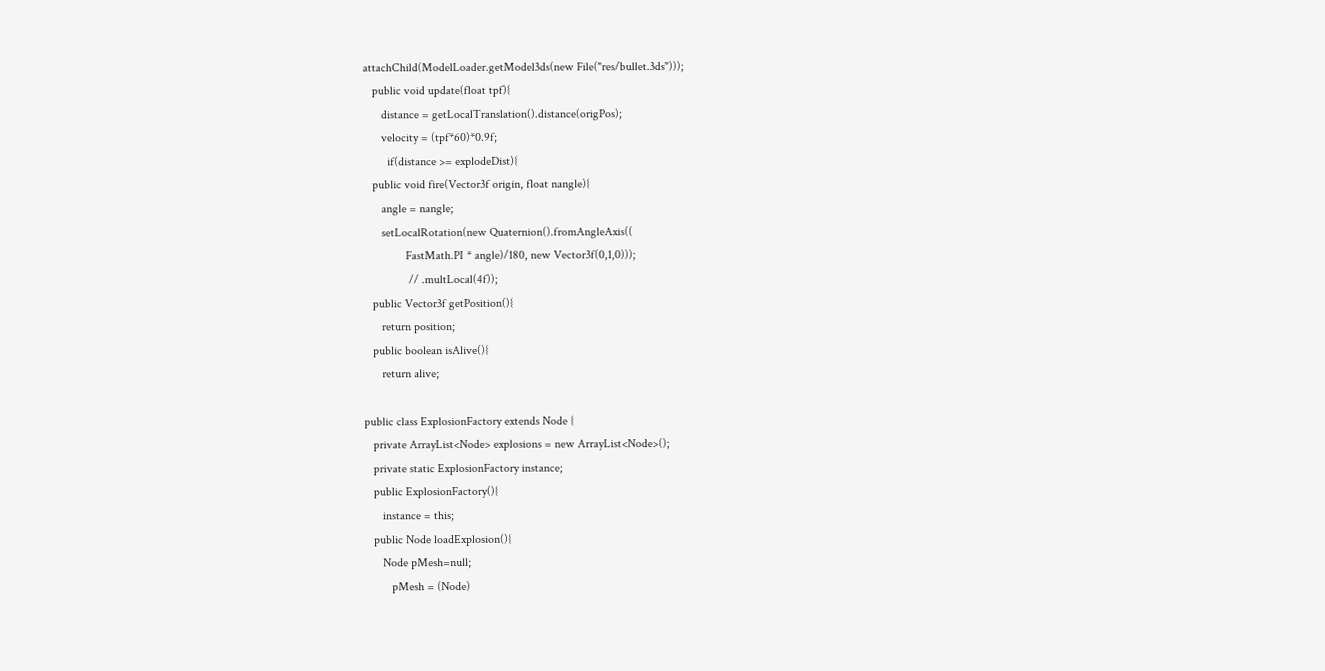attachChild(ModelLoader.getModel3ds(new File("res/bullet.3ds")));
   public void update(float tpf){
      distance = getLocalTranslation().distance(origPos);
      velocity = (tpf*60)*0.9f;
        if(distance >= explodeDist){
   public void fire(Vector3f origin, float nangle){
      angle = nangle;
      setLocalRotation(new Quaternion().fromAngleAxis((
              FastMath.PI * angle)/180, new Vector3f(0,1,0)));
               // .multLocal(4f));
   public Vector3f getPosition(){
      return position;
   public boolean isAlive(){
      return alive;

public class ExplosionFactory extends Node {
   private ArrayList<Node> explosions = new ArrayList<Node>();
   private static ExplosionFactory instance;
   public ExplosionFactory(){
      instance = this;
   public Node loadExplosion(){
      Node pMesh=null;
         pMesh = (Node)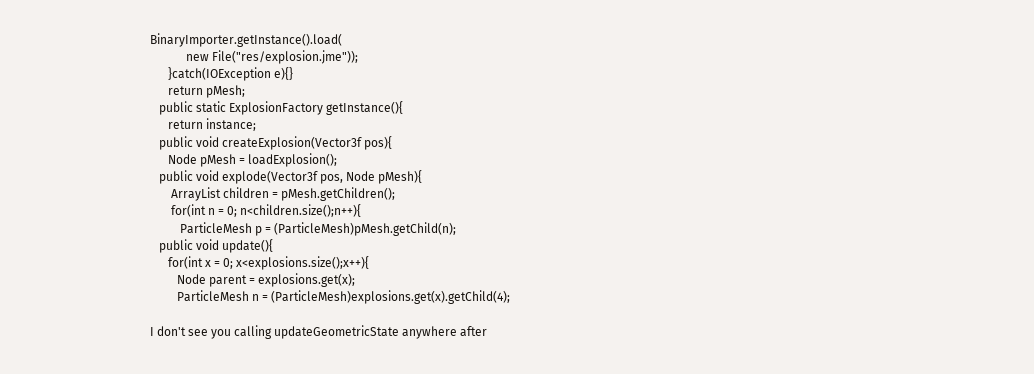BinaryImporter.getInstance().load(
            new File("res/explosion.jme"));
      }catch(IOException e){}
      return pMesh;
   public static ExplosionFactory getInstance(){
      return instance;
   public void createExplosion(Vector3f pos){
      Node pMesh = loadExplosion();
   public void explode(Vector3f pos, Node pMesh){
       ArrayList children = pMesh.getChildren();
       for(int n = 0; n<children.size();n++){
          ParticleMesh p = (ParticleMesh)pMesh.getChild(n);
   public void update(){
      for(int x = 0; x<explosions.size();x++){
         Node parent = explosions.get(x);
         ParticleMesh n = (ParticleMesh)explosions.get(x).getChild(4);

I don't see you calling updateGeometricState anywhere after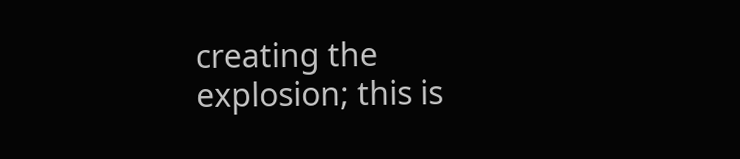creating the explosion; this is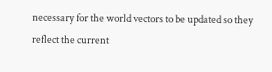necessary for the world vectors to be updated so they reflect the current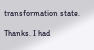transformation state.

Thanks. I had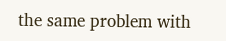the same problem with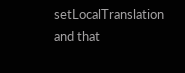setLocalTranslation and that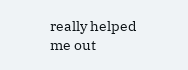really helped me out